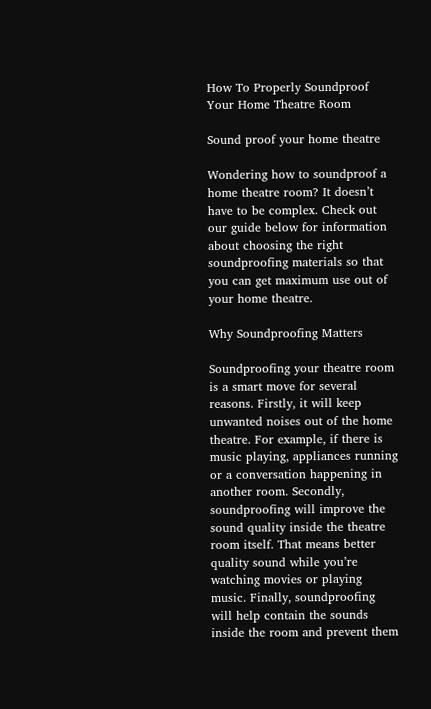How To Properly Soundproof Your Home Theatre Room

Sound proof your home theatre

Wondering how to soundproof a home theatre room? It doesn’t have to be complex. Check out our guide below for information about choosing the right soundproofing materials so that you can get maximum use out of your home theatre.

Why Soundproofing Matters

Soundproofing your theatre room is a smart move for several reasons. Firstly, it will keep unwanted noises out of the home theatre. For example, if there is music playing, appliances running or a conversation happening in another room. Secondly, soundproofing will improve the sound quality inside the theatre room itself. That means better quality sound while you’re watching movies or playing music. Finally, soundproofing will help contain the sounds inside the room and prevent them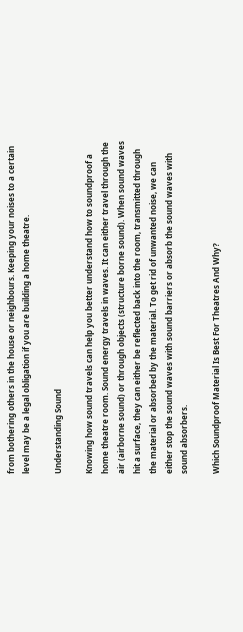from bothering others in the house or neighbours. Keeping your noises to a certain level may be a legal obligation if you are building a home theatre.

Understanding Sound

Knowing how sound travels can help you better understand how to soundproof a home theatre room. Sound energy travels in waves. It can either travel through the air (airborne sound) or through objects (structure borne sound). When sound waves hit a surface, they can either be reflected back into the room, transmitted through the material or absorbed by the material. To get rid of unwanted noise, we can either stop the sound waves with sound barriers or absorb the sound waves with sound absorbers.

Which Soundproof Material Is Best For Theatres And Why?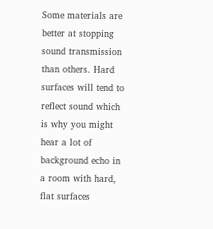Some materials are better at stopping sound transmission than others. Hard surfaces will tend to reflect sound which is why you might hear a lot of background echo in a room with hard, flat surfaces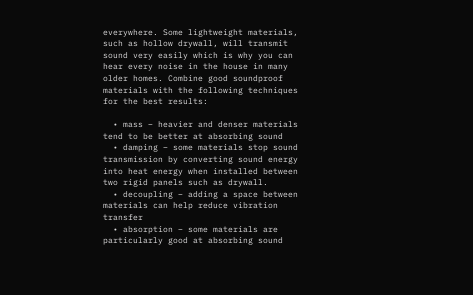everywhere. Some lightweight materials, such as hollow drywall, will transmit sound very easily which is why you can hear every noise in the house in many older homes. Combine good soundproof materials with the following techniques for the best results:

  • mass – heavier and denser materials tend to be better at absorbing sound
  • damping – some materials stop sound transmission by converting sound energy into heat energy when installed between two rigid panels such as drywall.
  • decoupling – adding a space between materials can help reduce vibration transfer
  • absorption – some materials are particularly good at absorbing sound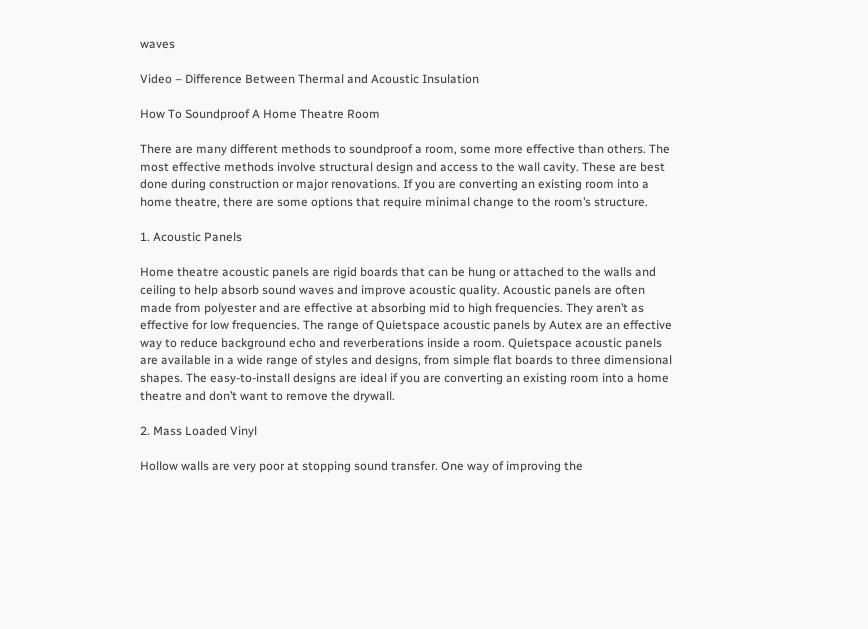waves

Video – Difference Between Thermal and Acoustic Insulation

How To Soundproof A Home Theatre Room

There are many different methods to soundproof a room, some more effective than others. The most effective methods involve structural design and access to the wall cavity. These are best done during construction or major renovations. If you are converting an existing room into a home theatre, there are some options that require minimal change to the room’s structure.

1. Acoustic Panels

Home theatre acoustic panels are rigid boards that can be hung or attached to the walls and ceiling to help absorb sound waves and improve acoustic quality. Acoustic panels are often made from polyester and are effective at absorbing mid to high frequencies. They aren’t as effective for low frequencies. The range of Quietspace acoustic panels by Autex are an effective way to reduce background echo and reverberations inside a room. Quietspace acoustic panels are available in a wide range of styles and designs, from simple flat boards to three dimensional shapes. The easy-to-install designs are ideal if you are converting an existing room into a home theatre and don’t want to remove the drywall.

2. Mass Loaded Vinyl

Hollow walls are very poor at stopping sound transfer. One way of improving the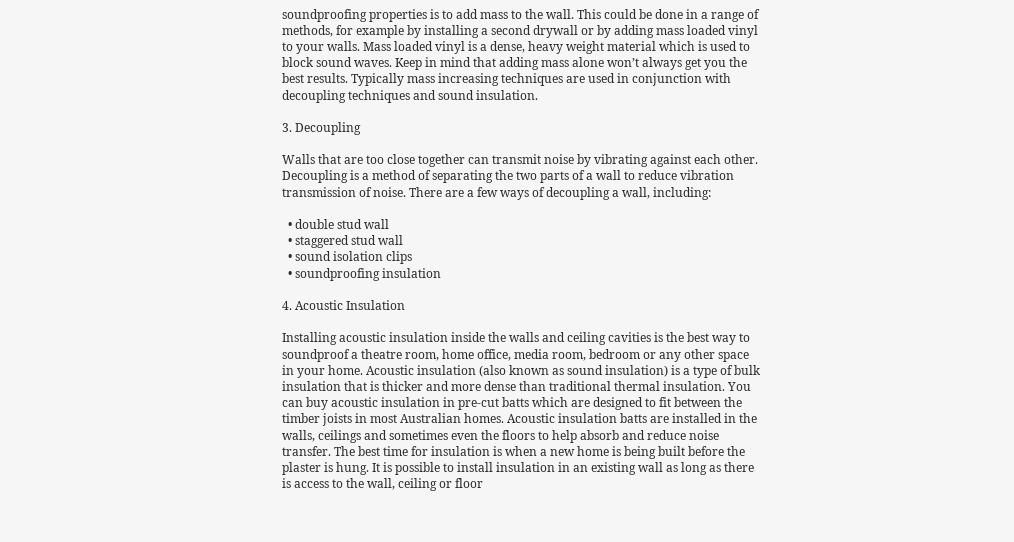soundproofing properties is to add mass to the wall. This could be done in a range of methods, for example by installing a second drywall or by adding mass loaded vinyl to your walls. Mass loaded vinyl is a dense, heavy weight material which is used to block sound waves. Keep in mind that adding mass alone won’t always get you the best results. Typically mass increasing techniques are used in conjunction with decoupling techniques and sound insulation.

3. Decoupling

Walls that are too close together can transmit noise by vibrating against each other. Decoupling is a method of separating the two parts of a wall to reduce vibration transmission of noise. There are a few ways of decoupling a wall, including:

  • double stud wall
  • staggered stud wall
  • sound isolation clips
  • soundproofing insulation

4. Acoustic Insulation

Installing acoustic insulation inside the walls and ceiling cavities is the best way to soundproof a theatre room, home office, media room, bedroom or any other space in your home. Acoustic insulation (also known as sound insulation) is a type of bulk insulation that is thicker and more dense than traditional thermal insulation. You can buy acoustic insulation in pre-cut batts which are designed to fit between the timber joists in most Australian homes. Acoustic insulation batts are installed in the walls, ceilings and sometimes even the floors to help absorb and reduce noise transfer. The best time for insulation is when a new home is being built before the plaster is hung. It is possible to install insulation in an existing wall as long as there is access to the wall, ceiling or floor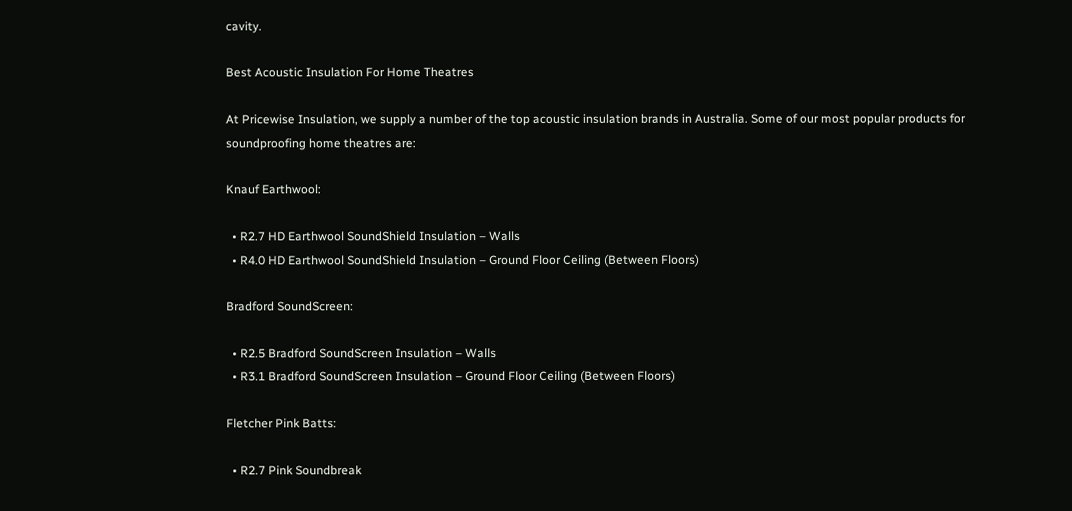cavity.

Best Acoustic Insulation For Home Theatres

At Pricewise Insulation, we supply a number of the top acoustic insulation brands in Australia. Some of our most popular products for soundproofing home theatres are:

Knauf Earthwool:

  • R2.7 HD Earthwool SoundShield Insulation – Walls
  • R4.0 HD Earthwool SoundShield Insulation – Ground Floor Ceiling (Between Floors)

Bradford SoundScreen:

  • R2.5 Bradford SoundScreen Insulation – Walls
  • R3.1 Bradford SoundScreen Insulation – Ground Floor Ceiling (Between Floors)

Fletcher Pink Batts:

  • R2.7 Pink Soundbreak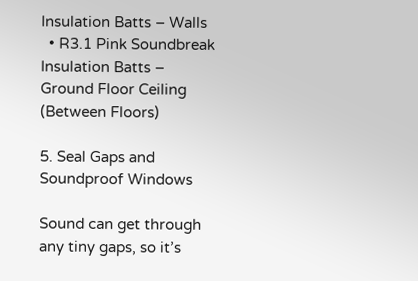Insulation Batts – Walls
  • R3.1 Pink Soundbreak Insulation Batts – Ground Floor Ceiling (Between Floors)

5. Seal Gaps and Soundproof Windows

Sound can get through any tiny gaps, so it’s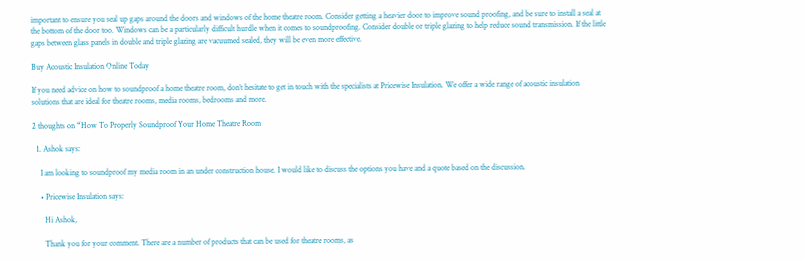important to ensure you seal up gaps around the doors and windows of the home theatre room. Consider getting a heavier door to improve sound proofing, and be sure to install a seal at the bottom of the door too. Windows can be a particularly difficult hurdle when it comes to soundproofing. Consider double or triple glazing to help reduce sound transmission. If the little gaps between glass panels in double and triple glazing are vacuumed sealed, they will be even more effective.

Buy Acoustic Insulation Online Today

If you need advice on how to soundproof a home theatre room, don’t hesitate to get in touch with the specialists at Pricewise Insulation. We offer a wide range of acoustic insulation solutions that are ideal for theatre rooms, media rooms, bedrooms and more.

2 thoughts on “How To Properly Soundproof Your Home Theatre Room

  1. Ashok says:

    I am looking to soundproof my media room in an under construction house. I would like to discuss the options you have and a quote based on the discussion.

    • Pricewise Insulation says:

      Hi Ashok,

      Thank you for your comment. There are a number of products that can be used for theatre rooms, as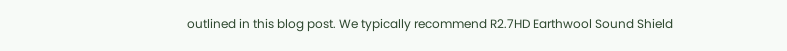outlined in this blog post. We typically recommend R2.7HD Earthwool Sound Shield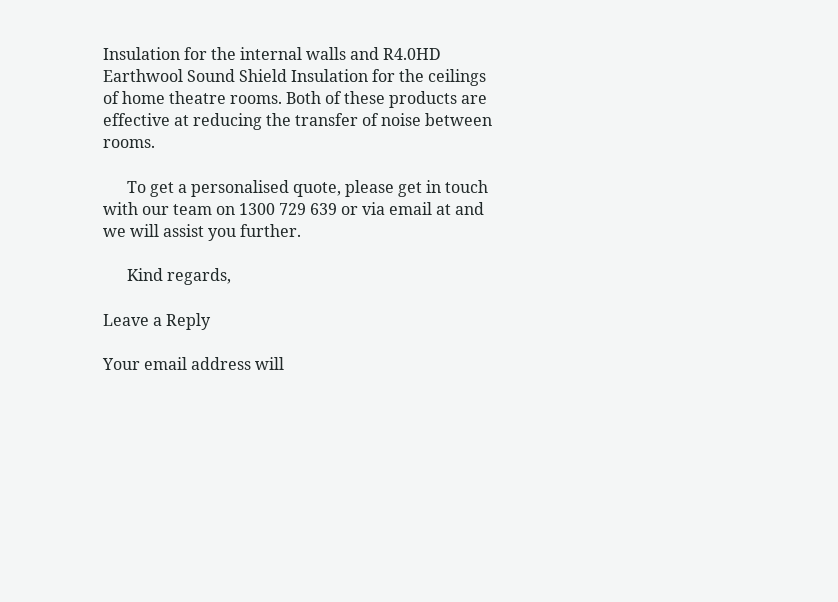Insulation for the internal walls and R4.0HD Earthwool Sound Shield Insulation for the ceilings of home theatre rooms. Both of these products are effective at reducing the transfer of noise between rooms.

      To get a personalised quote, please get in touch with our team on 1300 729 639 or via email at and we will assist you further.

      Kind regards,

Leave a Reply

Your email address will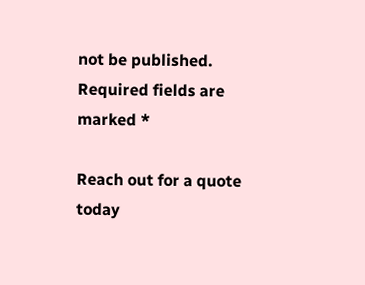not be published. Required fields are marked *

Reach out for a quote today